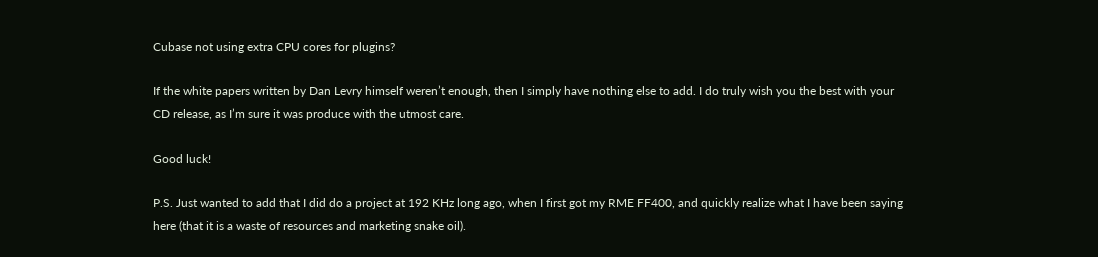Cubase not using extra CPU cores for plugins?

If the white papers written by Dan Levry himself weren’t enough, then I simply have nothing else to add. I do truly wish you the best with your CD release, as I’m sure it was produce with the utmost care.

Good luck!

P.S. Just wanted to add that I did do a project at 192 KHz long ago, when I first got my RME FF400, and quickly realize what I have been saying here (that it is a waste of resources and marketing snake oil).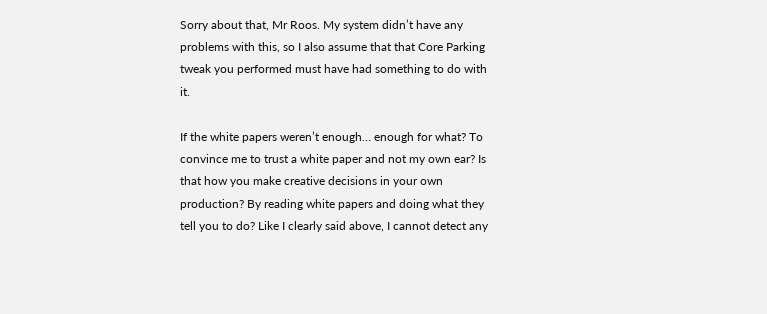Sorry about that, Mr Roos. My system didn’t have any problems with this, so I also assume that that Core Parking tweak you performed must have had something to do with it.

If the white papers weren’t enough… enough for what? To convince me to trust a white paper and not my own ear? Is that how you make creative decisions in your own production? By reading white papers and doing what they tell you to do? Like I clearly said above, I cannot detect any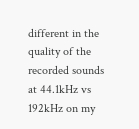different in the quality of the recorded sounds at 44.1kHz vs 192kHz on my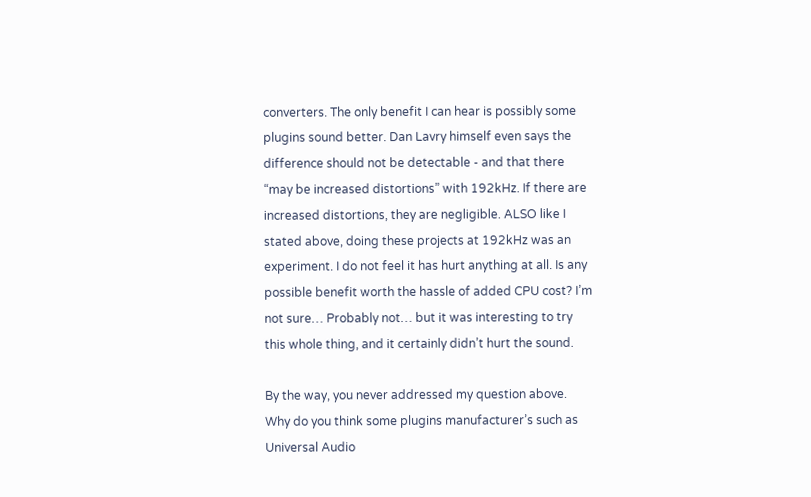converters. The only benefit I can hear is possibly some plugins sound better. Dan Lavry himself even says the difference should not be detectable - and that there “may be increased distortions” with 192kHz. If there are increased distortions, they are negligible. ALSO like I stated above, doing these projects at 192kHz was an experiment. I do not feel it has hurt anything at all. Is any possible benefit worth the hassle of added CPU cost? I’m not sure… Probably not… but it was interesting to try this whole thing, and it certainly didn’t hurt the sound.

By the way, you never addressed my question above. Why do you think some plugins manufacturer’s such as Universal Audio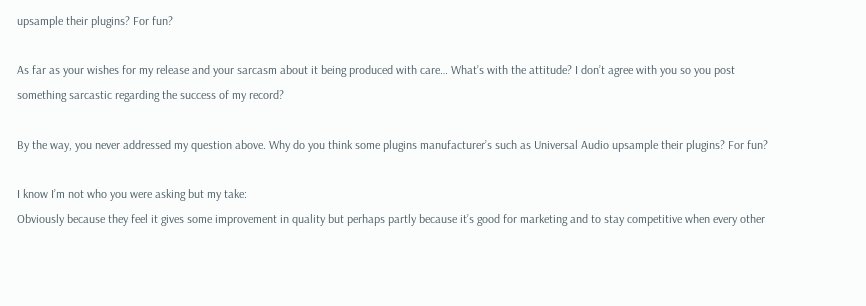upsample their plugins? For fun?

As far as your wishes for my release and your sarcasm about it being produced with care… What’s with the attitude? I don’t agree with you so you post something sarcastic regarding the success of my record?

By the way, you never addressed my question above. Why do you think some plugins manufacturer’s such as Universal Audio upsample their plugins? For fun?

I know I’m not who you were asking but my take:
Obviously because they feel it gives some improvement in quality but perhaps partly because it’s good for marketing and to stay competitive when every other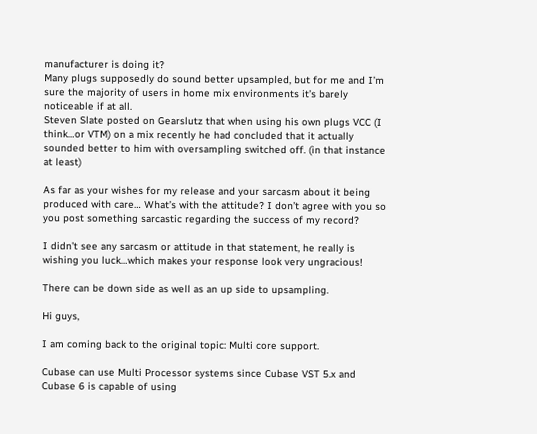manufacturer is doing it?
Many plugs supposedly do sound better upsampled, but for me and I’m sure the majority of users in home mix environments it’s barely noticeable if at all.
Steven Slate posted on Gearslutz that when using his own plugs VCC (I think…or VTM) on a mix recently he had concluded that it actually sounded better to him with oversampling switched off. (in that instance at least)

As far as your wishes for my release and your sarcasm about it being produced with care… What’s with the attitude? I don’t agree with you so you post something sarcastic regarding the success of my record?

I didn’t see any sarcasm or attitude in that statement, he really is wishing you luck…which makes your response look very ungracious!

There can be down side as well as an up side to upsampling.

Hi guys,

I am coming back to the original topic: Multi core support.

Cubase can use Multi Processor systems since Cubase VST 5.x and Cubase 6 is capable of using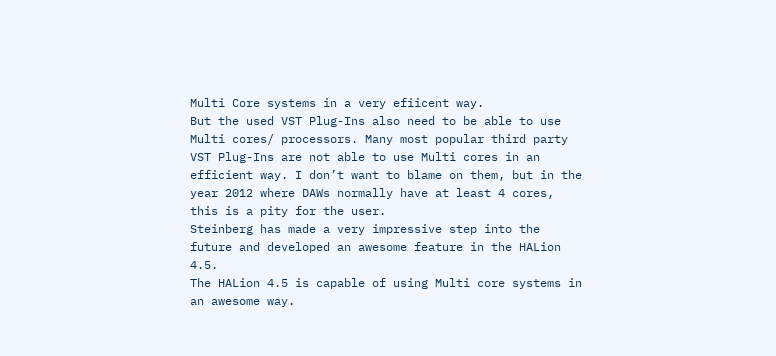Multi Core systems in a very efiicent way.
But the used VST Plug-Ins also need to be able to use Multi cores/ processors. Many most popular third party VST Plug-Ins are not able to use Multi cores in an efficient way. I don’t want to blame on them, but in the year 2012 where DAWs normally have at least 4 cores, this is a pity for the user.
Steinberg has made a very impressive step into the future and developed an awesome feature in the HALion 4.5.
The HALion 4.5 is capable of using Multi core systems in an awesome way.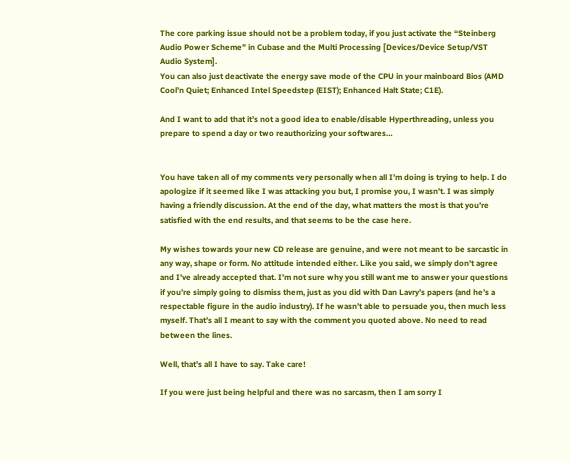The core parking issue should not be a problem today, if you just activate the “Steinberg Audio Power Scheme” in Cubase and the Multi Processing [Devices/Device Setup/VST Audio System].
You can also just deactivate the energy save mode of the CPU in your mainboard Bios (AMD Cool’n Quiet; Enhanced Intel Speedstep (EIST); Enhanced Halt State; C1E).

And I want to add that it’s not a good idea to enable/disable Hyperthreading, unless you prepare to spend a day or two reauthorizing your softwares…


You have taken all of my comments very personally when all I’m doing is trying to help. I do apologize if it seemed like I was attacking you but, I promise you, I wasn’t. I was simply having a friendly discussion. At the end of the day, what matters the most is that you’re satisfied with the end results, and that seems to be the case here.

My wishes towards your new CD release are genuine, and were not meant to be sarcastic in any way, shape or form. No attitude intended either. Like you said, we simply don’t agree and I’ve already accepted that. I’m not sure why you still want me to answer your questions if you’re simply going to dismiss them, just as you did with Dan Lavry’s papers (and he’s a respectable figure in the audio industry). If he wasn’t able to persuade you, then much less myself. That’s all I meant to say with the comment you quoted above. No need to read between the lines.

Well, that’s all I have to say. Take care!

If you were just being helpful and there was no sarcasm, then I am sorry I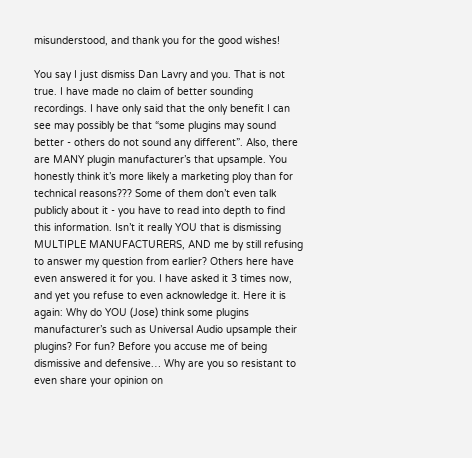misunderstood, and thank you for the good wishes!

You say I just dismiss Dan Lavry and you. That is not true. I have made no claim of better sounding recordings. I have only said that the only benefit I can see may possibly be that “some plugins may sound better - others do not sound any different”. Also, there are MANY plugin manufacturer’s that upsample. You honestly think it’s more likely a marketing ploy than for technical reasons??? Some of them don’t even talk publicly about it - you have to read into depth to find this information. Isn’t it really YOU that is dismissing MULTIPLE MANUFACTURERS, AND me by still refusing to answer my question from earlier? Others here have even answered it for you. I have asked it 3 times now, and yet you refuse to even acknowledge it. Here it is again: Why do YOU (Jose) think some plugins manufacturer’s such as Universal Audio upsample their plugins? For fun? Before you accuse me of being dismissive and defensive… Why are you so resistant to even share your opinion on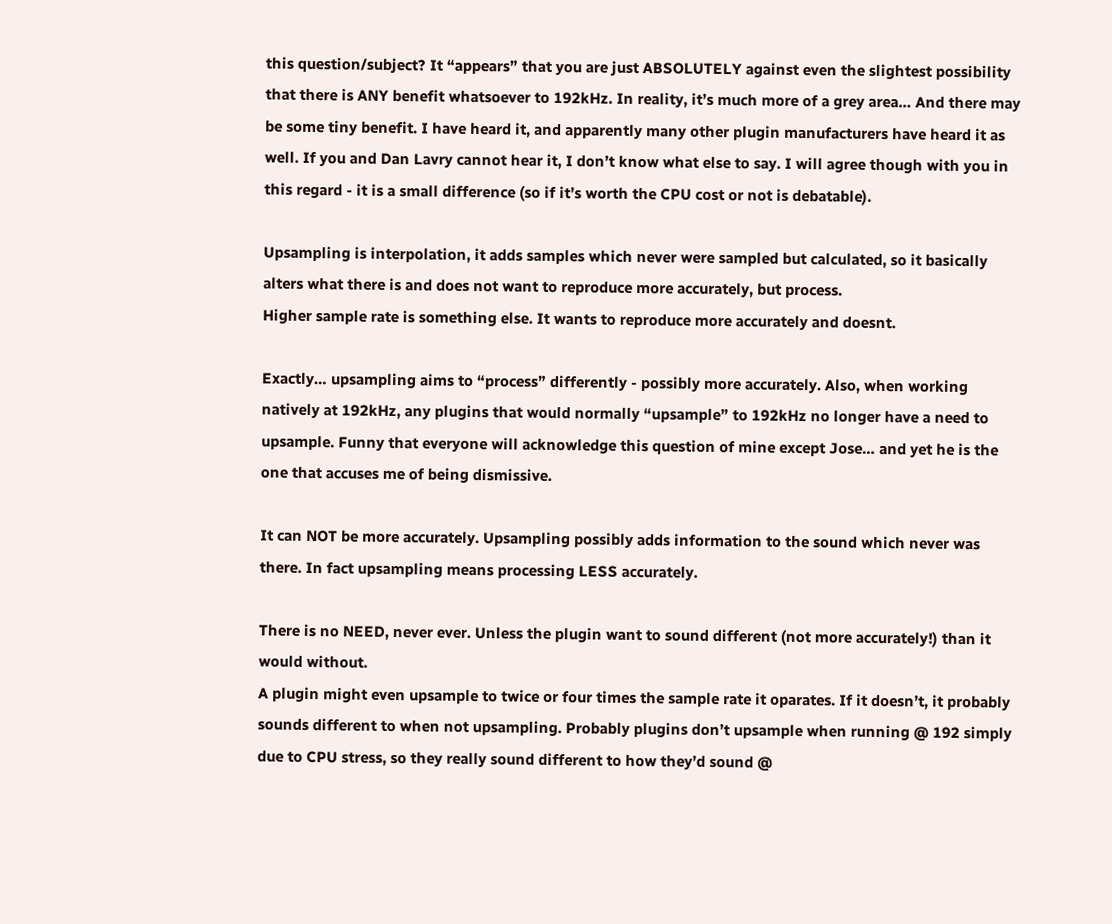this question/subject? It “appears” that you are just ABSOLUTELY against even the slightest possibility that there is ANY benefit whatsoever to 192kHz. In reality, it’s much more of a grey area… And there may be some tiny benefit. I have heard it, and apparently many other plugin manufacturers have heard it as well. If you and Dan Lavry cannot hear it, I don’t know what else to say. I will agree though with you in this regard - it is a small difference (so if it’s worth the CPU cost or not is debatable).

Upsampling is interpolation, it adds samples which never were sampled but calculated, so it basically alters what there is and does not want to reproduce more accurately, but process.
Higher sample rate is something else. It wants to reproduce more accurately and doesnt.

Exactly… upsampling aims to “process” differently - possibly more accurately. Also, when working natively at 192kHz, any plugins that would normally “upsample” to 192kHz no longer have a need to upsample. Funny that everyone will acknowledge this question of mine except Jose… and yet he is the one that accuses me of being dismissive.

It can NOT be more accurately. Upsampling possibly adds information to the sound which never was there. In fact upsampling means processing LESS accurately.

There is no NEED, never ever. Unless the plugin want to sound different (not more accurately!) than it would without.
A plugin might even upsample to twice or four times the sample rate it oparates. If it doesn’t, it probably sounds different to when not upsampling. Probably plugins don’t upsample when running @ 192 simply due to CPU stress, so they really sound different to how they’d sound @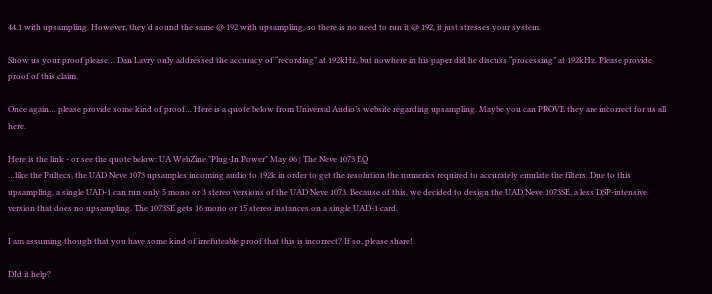44.1 with upsampling. However, they’d sound the same @ 192 with upsampling, so there is no need to run it @ 192, it just stresses your system.

Show us your proof please… Dan Lavry only addressed the accuracy of “recording” at 192kHz, but nowhere in his paper did he discuss “processing” at 192kHz. Please provide proof of this claim.

Once again… please provide some kind of proof… Here is a quote below from Universal Audio’s website regarding upsampling. Maybe you can PROVE they are incorrect for us all here.

Here is the link - or see the quote below: UA WebZine "Plug-In Power" May 06 | The Neve 1073 EQ
…like the Pultecs, the UAD Neve 1073 upsamples incoming audio to 192k in order to get the resolution the numerics required to accurately emulate the filters. Due to this upsampling, a single UAD-1 can run only 5 mono or 3 stereo versions of the UAD Neve 1073. Because of this, we decided to design the UAD Neve 1073SE, a less DSP-intensive version that does no upsampling. The 1073SE gets 16 mono or 15 stereo instances on a single UAD-1 card.

I am assuming though that you have some kind of irrefuteable proof that this is incorrect? If so, please share!

DId it help?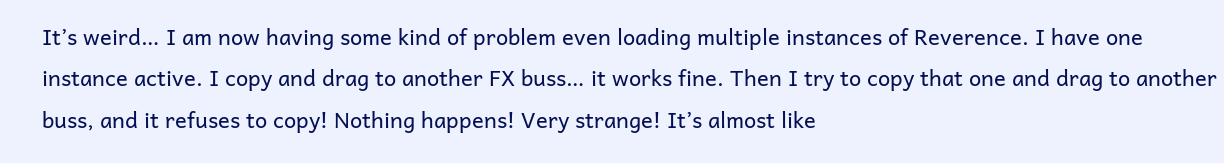It’s weird… I am now having some kind of problem even loading multiple instances of Reverence. I have one instance active. I copy and drag to another FX buss… it works fine. Then I try to copy that one and drag to another buss, and it refuses to copy! Nothing happens! Very strange! It’s almost like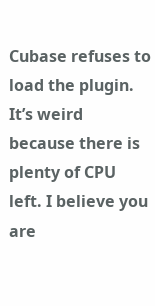Cubase refuses to load the plugin. It’s weird because there is plenty of CPU left. I believe you are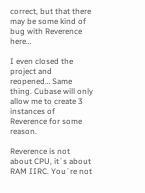correct, but that there may be some kind of bug with Reverence here…

I even closed the project and reopened… Same thing. Cubase will only allow me to create 3 instances of Reverence for some reason.

Reverence is not about CPU, it´s about RAM IIRC. You´re not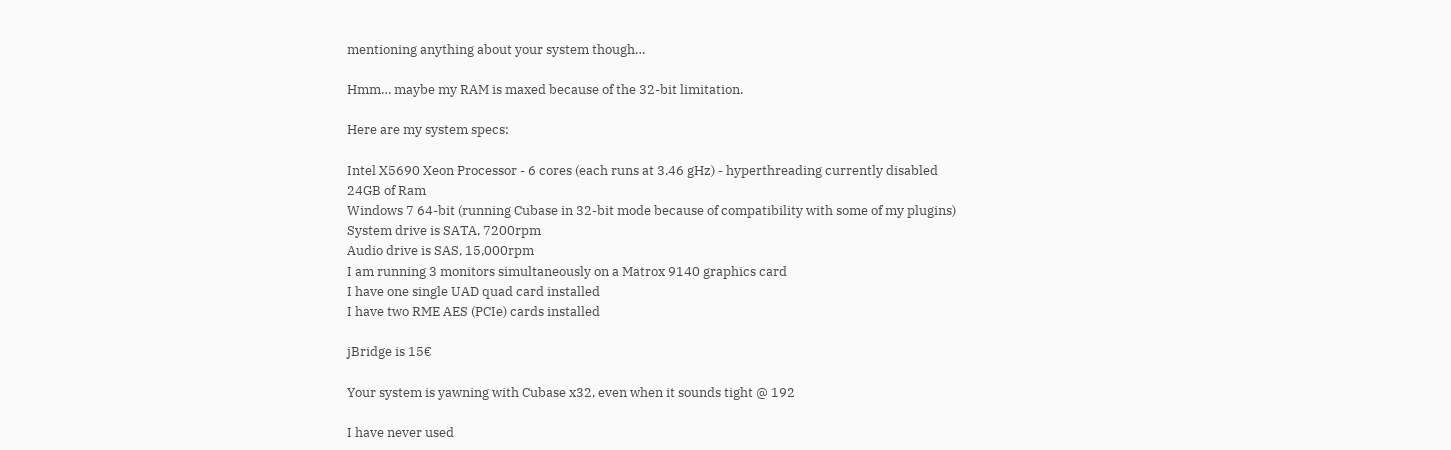mentioning anything about your system though…

Hmm… maybe my RAM is maxed because of the 32-bit limitation.

Here are my system specs:

Intel X5690 Xeon Processor - 6 cores (each runs at 3.46 gHz) - hyperthreading currently disabled
24GB of Ram
Windows 7 64-bit (running Cubase in 32-bit mode because of compatibility with some of my plugins)
System drive is SATA, 7200rpm
Audio drive is SAS, 15,000rpm
I am running 3 monitors simultaneously on a Matrox 9140 graphics card
I have one single UAD quad card installed
I have two RME AES (PCIe) cards installed

jBridge is 15€

Your system is yawning with Cubase x32, even when it sounds tight @ 192

I have never used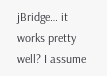jBridge… it works pretty well? I assume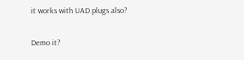it works with UAD plugs also?

Demo it?